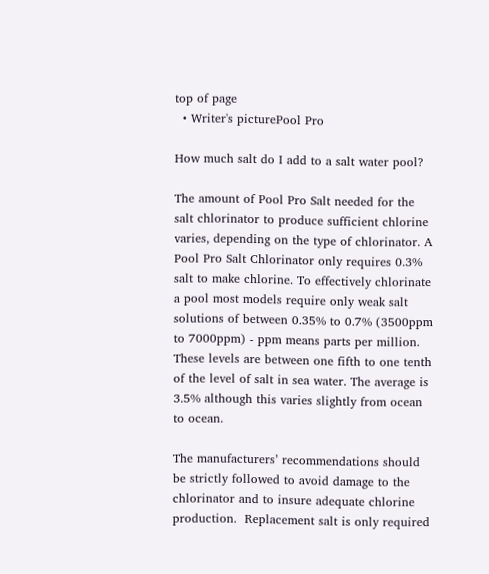top of page
  • Writer's picturePool Pro

How much salt do I add to a salt water pool?

The amount of Pool Pro Salt needed for the salt chlorinator to produce sufficient chlorine varies, depending on the type of chlorinator. A Pool Pro Salt Chlorinator only requires 0.3% salt to make chlorine. To effectively chlorinate a pool most models require only weak salt solutions of between 0.35% to 0.7% (3500ppm to 7000ppm) - ppm means parts per million. These levels are between one fifth to one tenth of the level of salt in sea water. The average is 3.5% although this varies slightly from ocean to ocean.

The manufacturers’ recommendations should be strictly followed to avoid damage to the chlorinator and to insure adequate chlorine production.  Replacement salt is only required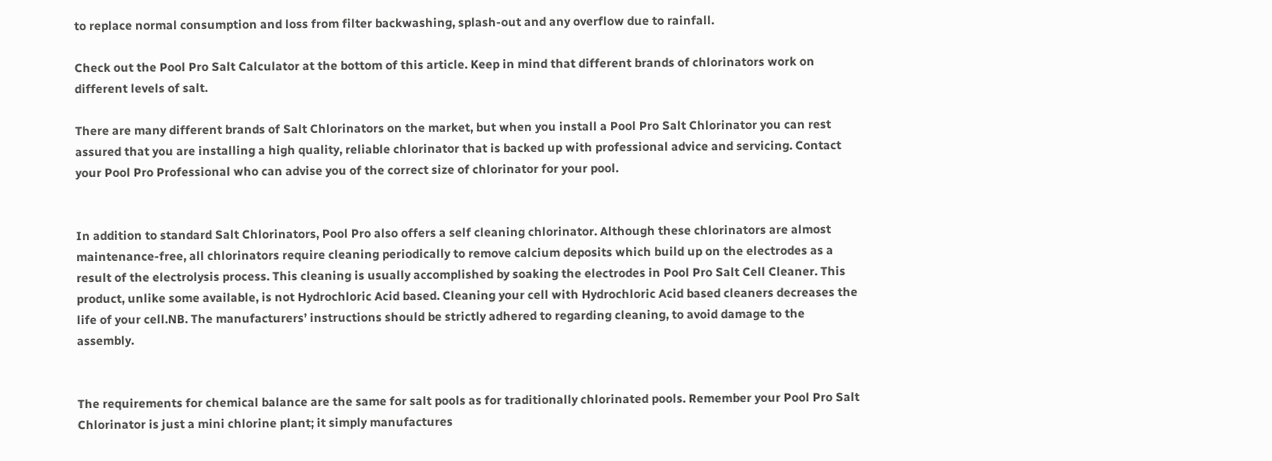to replace normal consumption and loss from filter backwashing, splash-out and any overflow due to rainfall.

Check out the Pool Pro Salt Calculator at the bottom of this article. Keep in mind that different brands of chlorinators work on different levels of salt.

There are many different brands of Salt Chlorinators on the market, but when you install a Pool Pro Salt Chlorinator you can rest assured that you are installing a high quality, reliable chlorinator that is backed up with professional advice and servicing. Contact your Pool Pro Professional who can advise you of the correct size of chlorinator for your pool.


In addition to standard Salt Chlorinators, Pool Pro also offers a self cleaning chlorinator. Although these chlorinators are almost maintenance-free, all chlorinators require cleaning periodically to remove calcium deposits which build up on the electrodes as a result of the electrolysis process. This cleaning is usually accomplished by soaking the electrodes in Pool Pro Salt Cell Cleaner. This product, unlike some available, is not Hydrochloric Acid based. Cleaning your cell with Hydrochloric Acid based cleaners decreases the life of your cell.NB. The manufacturers’ instructions should be strictly adhered to regarding cleaning, to avoid damage to the assembly.


The requirements for chemical balance are the same for salt pools as for traditionally chlorinated pools. Remember your Pool Pro Salt Chlorinator is just a mini chlorine plant; it simply manufactures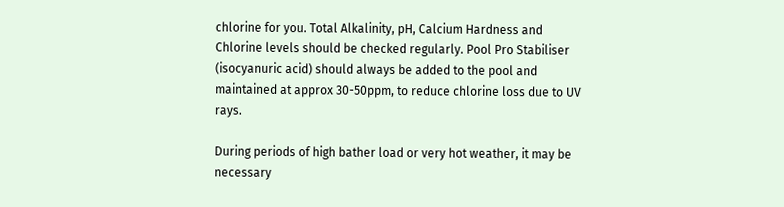chlorine for you. Total Alkalinity, pH, Calcium Hardness and Chlorine levels should be checked regularly. Pool Pro Stabiliser (isocyanuric acid) should always be added to the pool and maintained at approx 30-50ppm, to reduce chlorine loss due to UV rays.

During periods of high bather load or very hot weather, it may be necessary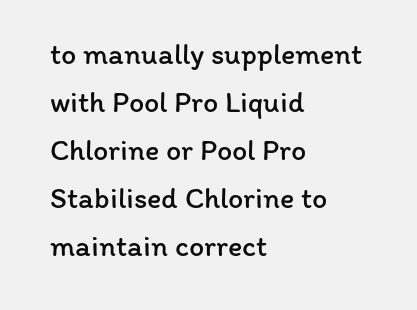to manually supplement with Pool Pro Liquid Chlorine or Pool Pro Stabilised Chlorine to maintain correct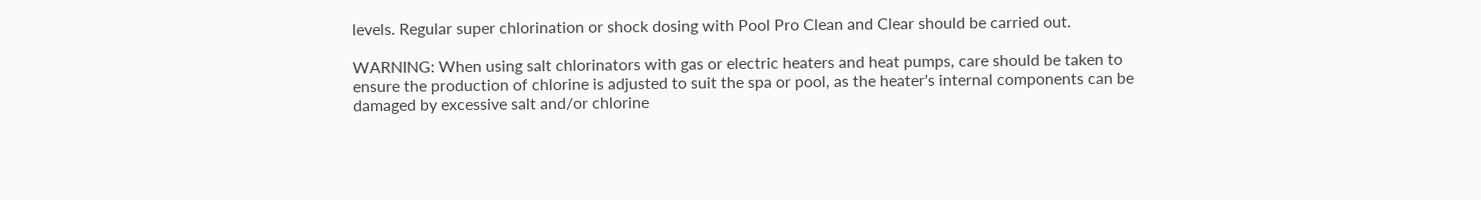levels. Regular super chlorination or shock dosing with Pool Pro Clean and Clear should be carried out.

WARNING: When using salt chlorinators with gas or electric heaters and heat pumps, care should be taken to ensure the production of chlorine is adjusted to suit the spa or pool, as the heater's internal components can be damaged by excessive salt and/or chlorine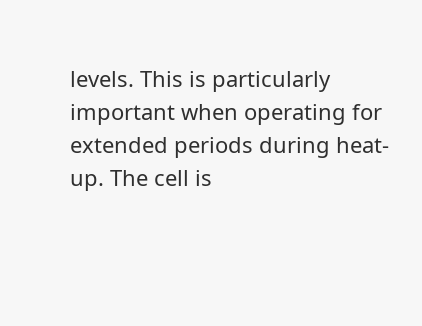levels. This is particularly important when operating for extended periods during heat-up. The cell is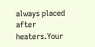always placed after heaters.Your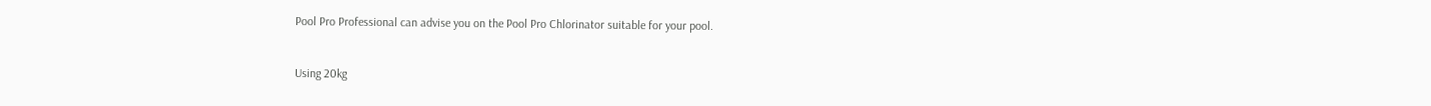Pool Pro Professional can advise you on the Pool Pro Chlorinator suitable for your pool.


Using 20kg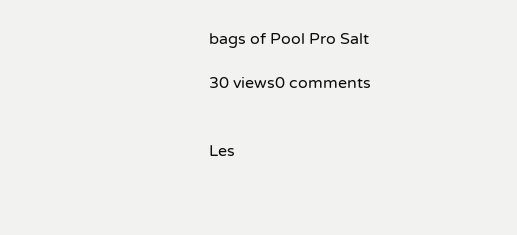bags of Pool Pro Salt

30 views0 comments


Les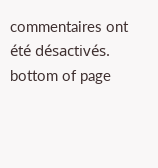commentaires ont été désactivés.
bottom of page